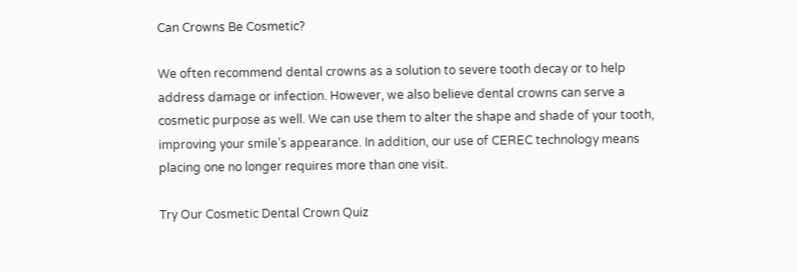Can Crowns Be Cosmetic?

We often recommend dental crowns as a solution to severe tooth decay or to help address damage or infection. However, we also believe dental crowns can serve a cosmetic purpose as well. We can use them to alter the shape and shade of your tooth, improving your smile’s appearance. In addition, our use of CEREC technology means placing one no longer requires more than one visit.

Try Our Cosmetic Dental Crown Quiz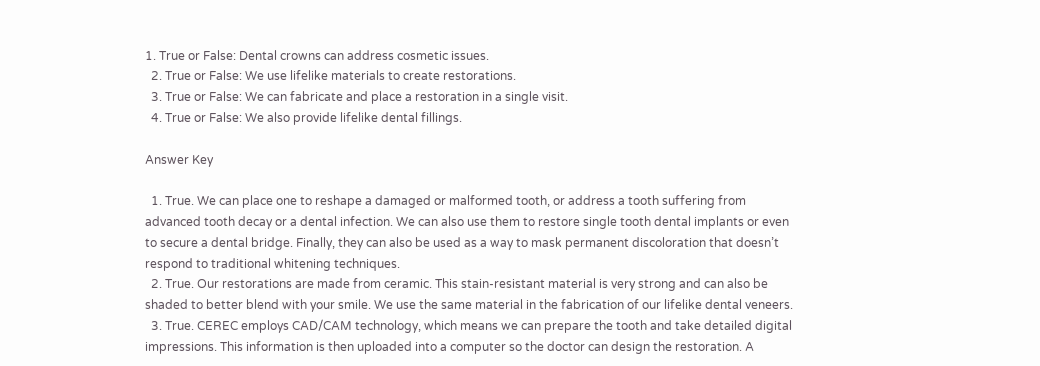1. True or False: Dental crowns can address cosmetic issues.
  2. True or False: We use lifelike materials to create restorations.
  3. True or False: We can fabricate and place a restoration in a single visit.
  4. True or False: We also provide lifelike dental fillings.

Answer Key

  1. True. We can place one to reshape a damaged or malformed tooth, or address a tooth suffering from advanced tooth decay or a dental infection. We can also use them to restore single tooth dental implants or even to secure a dental bridge. Finally, they can also be used as a way to mask permanent discoloration that doesn’t respond to traditional whitening techniques.
  2. True. Our restorations are made from ceramic. This stain-resistant material is very strong and can also be shaded to better blend with your smile. We use the same material in the fabrication of our lifelike dental veneers.
  3. True. CEREC employs CAD/CAM technology, which means we can prepare the tooth and take detailed digital impressions. This information is then uploaded into a computer so the doctor can design the restoration. A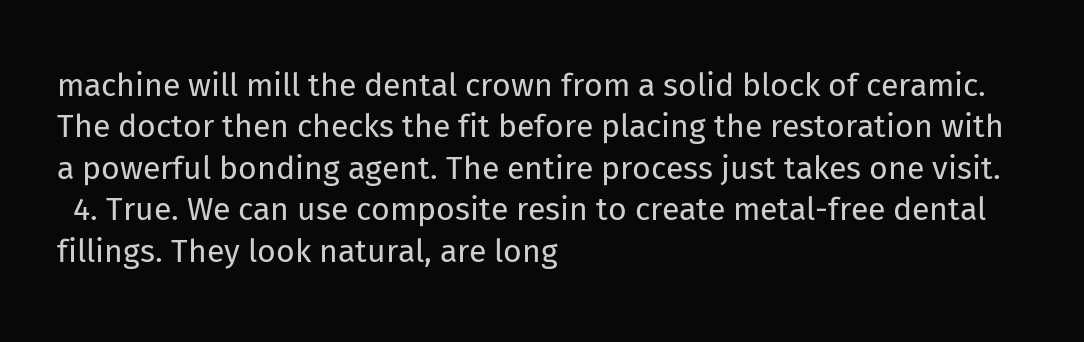machine will mill the dental crown from a solid block of ceramic. The doctor then checks the fit before placing the restoration with a powerful bonding agent. The entire process just takes one visit.
  4. True. We can use composite resin to create metal-free dental fillings. They look natural, are long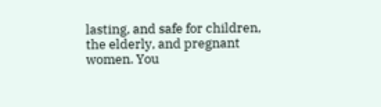lasting, and safe for children, the elderly, and pregnant women. You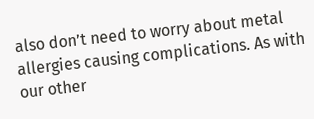also don’t need to worry about metal allergies causing complications. As with our other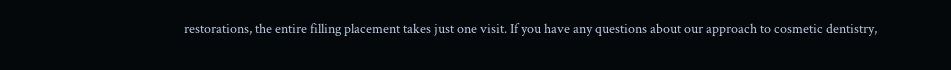restorations, the entire filling placement takes just one visit. If you have any questions about our approach to cosmetic dentistry,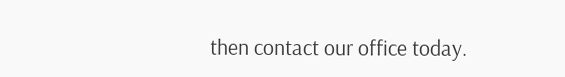then contact our office today.